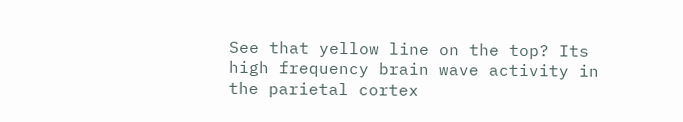See that yellow line on the top? Its high frequency brain wave activity in the parietal cortex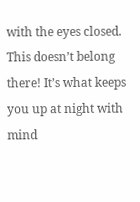with the eyes closed. This doesn’t belong there! It’s what keeps you up at night with mind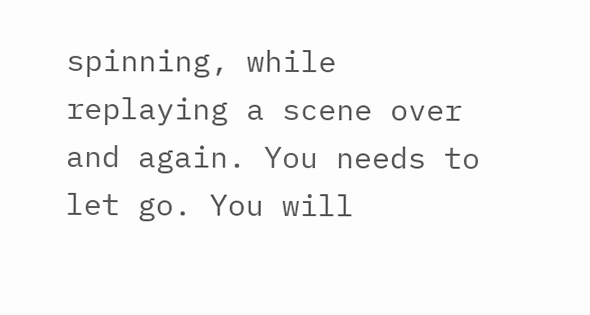spinning, while replaying a scene over and again. You needs to let go. You will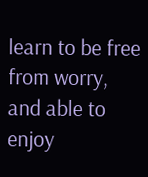learn to be free from worry, and able to enjoy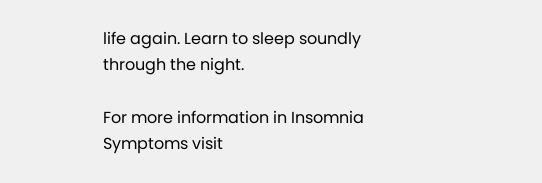life again. Learn to sleep soundly through the night.

For more information in Insomnia Symptoms visit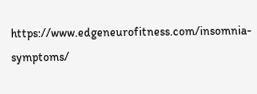https://www.edgeneurofitness.com/insomnia-symptoms/